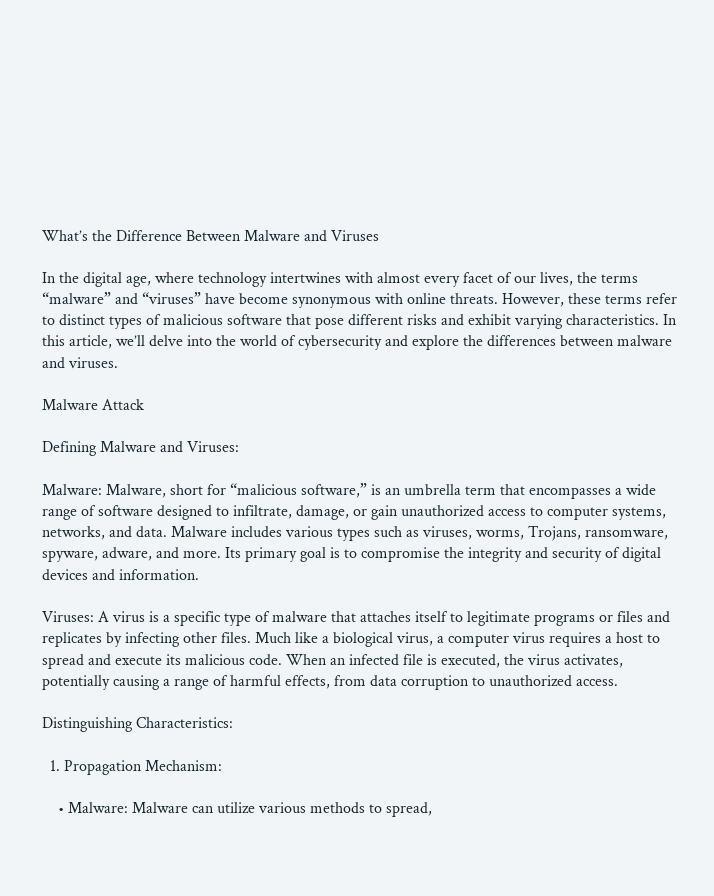What’s the Difference Between Malware and Viruses

In the digital age, where technology intertwines with almost every facet of our lives, the terms “malware” and “viruses” have become synonymous with online threats. However, these terms refer to distinct types of malicious software that pose different risks and exhibit varying characteristics. In this article, we’ll delve into the world of cybersecurity and explore the differences between malware and viruses.

Malware Attack

Defining Malware and Viruses:

Malware: Malware, short for “malicious software,” is an umbrella term that encompasses a wide range of software designed to infiltrate, damage, or gain unauthorized access to computer systems, networks, and data. Malware includes various types such as viruses, worms, Trojans, ransomware, spyware, adware, and more. Its primary goal is to compromise the integrity and security of digital devices and information.

Viruses: A virus is a specific type of malware that attaches itself to legitimate programs or files and replicates by infecting other files. Much like a biological virus, a computer virus requires a host to spread and execute its malicious code. When an infected file is executed, the virus activates, potentially causing a range of harmful effects, from data corruption to unauthorized access.

Distinguishing Characteristics:

  1. Propagation Mechanism:

    • Malware: Malware can utilize various methods to spread,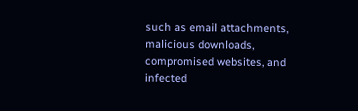such as email attachments, malicious downloads, compromised websites, and infected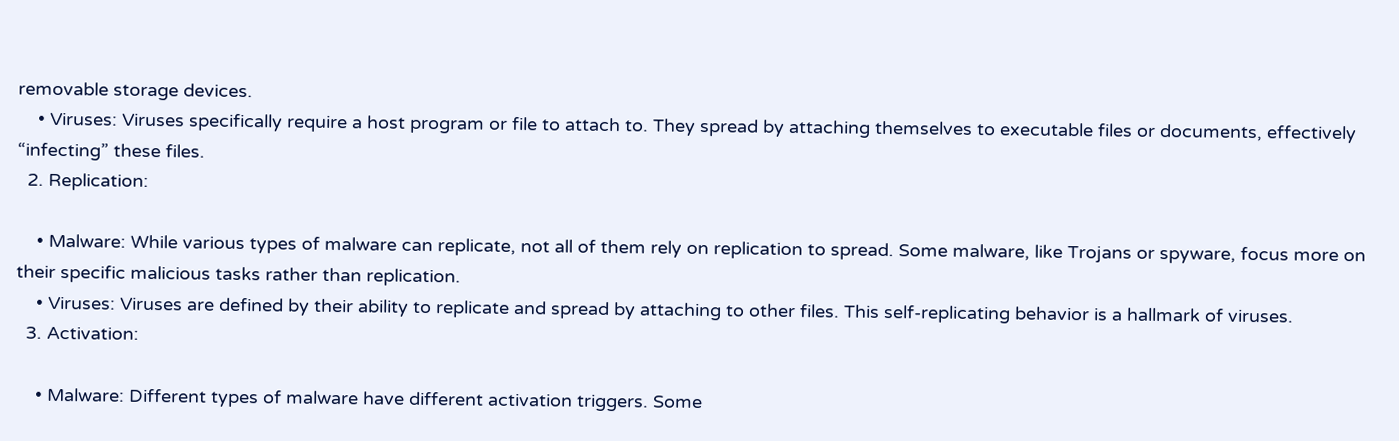removable storage devices.
    • Viruses: Viruses specifically require a host program or file to attach to. They spread by attaching themselves to executable files or documents, effectively “infecting” these files.
  2. Replication:

    • Malware: While various types of malware can replicate, not all of them rely on replication to spread. Some malware, like Trojans or spyware, focus more on their specific malicious tasks rather than replication.
    • Viruses: Viruses are defined by their ability to replicate and spread by attaching to other files. This self-replicating behavior is a hallmark of viruses.
  3. Activation:

    • Malware: Different types of malware have different activation triggers. Some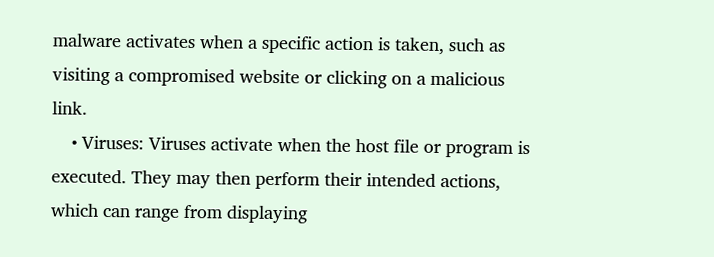malware activates when a specific action is taken, such as visiting a compromised website or clicking on a malicious link.
    • Viruses: Viruses activate when the host file or program is executed. They may then perform their intended actions, which can range from displaying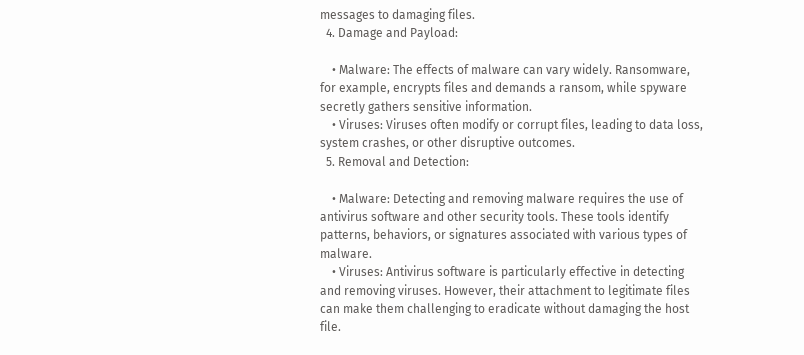messages to damaging files.
  4. Damage and Payload:

    • Malware: The effects of malware can vary widely. Ransomware, for example, encrypts files and demands a ransom, while spyware secretly gathers sensitive information.
    • Viruses: Viruses often modify or corrupt files, leading to data loss, system crashes, or other disruptive outcomes.
  5. Removal and Detection:

    • Malware: Detecting and removing malware requires the use of antivirus software and other security tools. These tools identify patterns, behaviors, or signatures associated with various types of malware.
    • Viruses: Antivirus software is particularly effective in detecting and removing viruses. However, their attachment to legitimate files can make them challenging to eradicate without damaging the host file.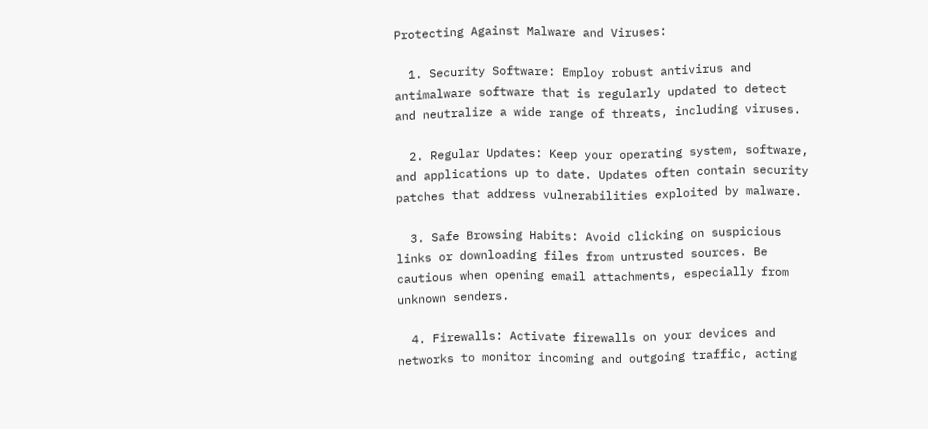Protecting Against Malware and Viruses:

  1. Security Software: Employ robust antivirus and antimalware software that is regularly updated to detect and neutralize a wide range of threats, including viruses.

  2. Regular Updates: Keep your operating system, software, and applications up to date. Updates often contain security patches that address vulnerabilities exploited by malware.

  3. Safe Browsing Habits: Avoid clicking on suspicious links or downloading files from untrusted sources. Be cautious when opening email attachments, especially from unknown senders.

  4. Firewalls: Activate firewalls on your devices and networks to monitor incoming and outgoing traffic, acting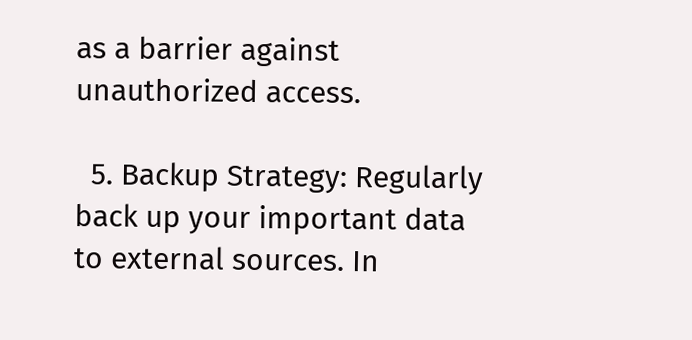as a barrier against unauthorized access.

  5. Backup Strategy: Regularly back up your important data to external sources. In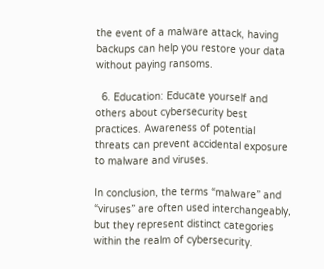the event of a malware attack, having backups can help you restore your data without paying ransoms.

  6. Education: Educate yourself and others about cybersecurity best practices. Awareness of potential threats can prevent accidental exposure to malware and viruses.

In conclusion, the terms “malware” and “viruses” are often used interchangeably, but they represent distinct categories within the realm of cybersecurity.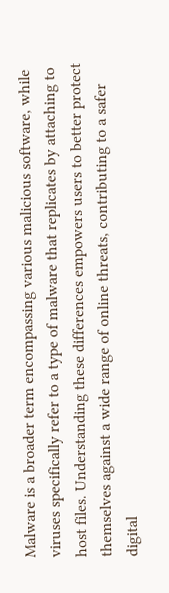Malware is a broader term encompassing various malicious software, while viruses specifically refer to a type of malware that replicates by attaching to host files. Understanding these differences empowers users to better protect themselves against a wide range of online threats, contributing to a safer digital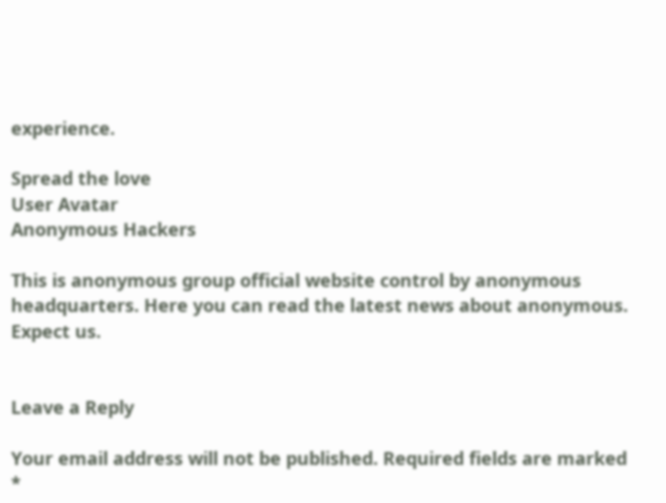experience.

Spread the love
User Avatar
Anonymous Hackers

This is anonymous group official website control by anonymous headquarters. Here you can read the latest news about anonymous. Expect us.


Leave a Reply

Your email address will not be published. Required fields are marked *